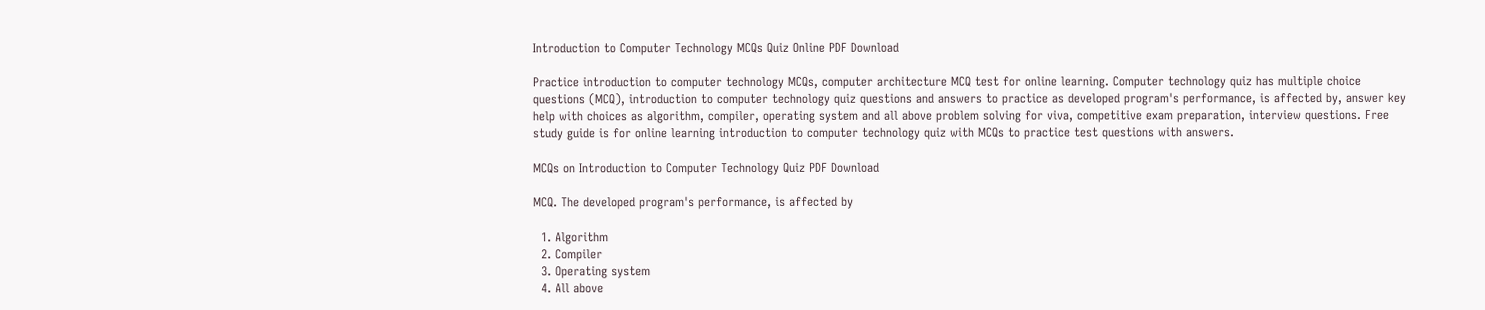Introduction to Computer Technology MCQs Quiz Online PDF Download

Practice introduction to computer technology MCQs, computer architecture MCQ test for online learning. Computer technology quiz has multiple choice questions (MCQ), introduction to computer technology quiz questions and answers to practice as developed program's performance, is affected by, answer key help with choices as algorithm, compiler, operating system and all above problem solving for viva, competitive exam preparation, interview questions. Free study guide is for online learning introduction to computer technology quiz with MCQs to practice test questions with answers.

MCQs on Introduction to Computer Technology Quiz PDF Download

MCQ. The developed program's performance, is affected by

  1. Algorithm
  2. Compiler
  3. Operating system
  4. All above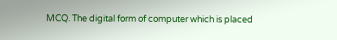MCQ. The digital form of computer which is placed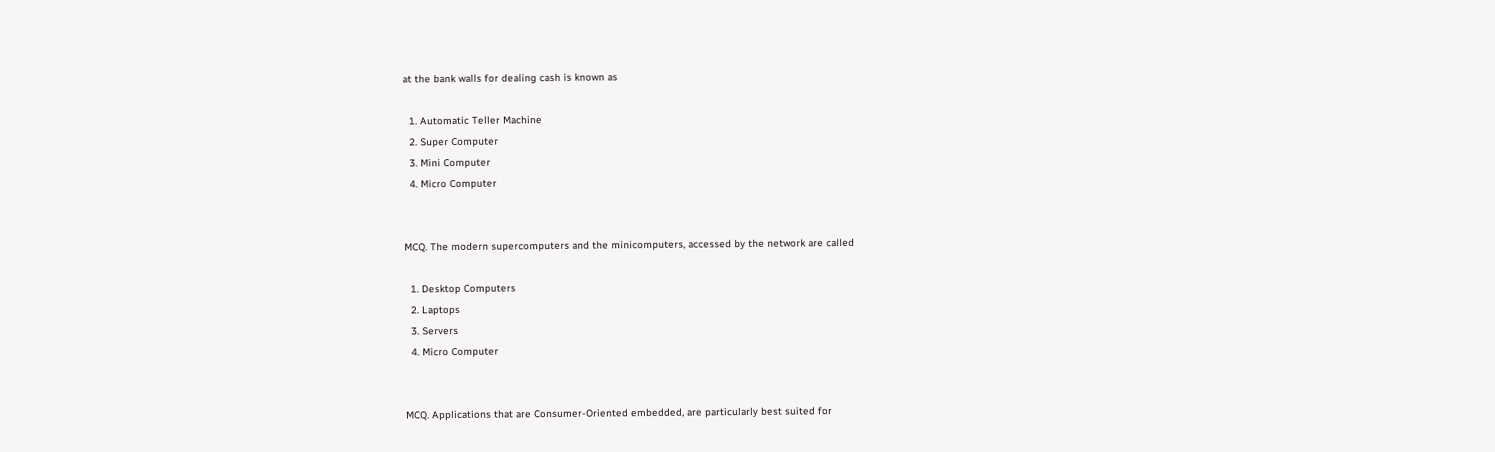at the bank walls for dealing cash is known as

  1. Automatic Teller Machine
  2. Super Computer
  3. Mini Computer
  4. Micro Computer


MCQ. The modern supercomputers and the minicomputers, accessed by the network are called

  1. Desktop Computers
  2. Laptops
  3. Servers
  4. Micro Computer


MCQ. Applications that are Consumer-Oriented embedded, are particularly best suited for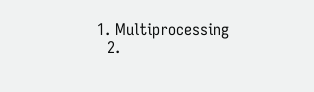1. Multiprocessing
  2.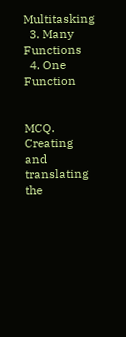Multitasking
  3. Many Functions
  4. One Function


MCQ. Creating and translating the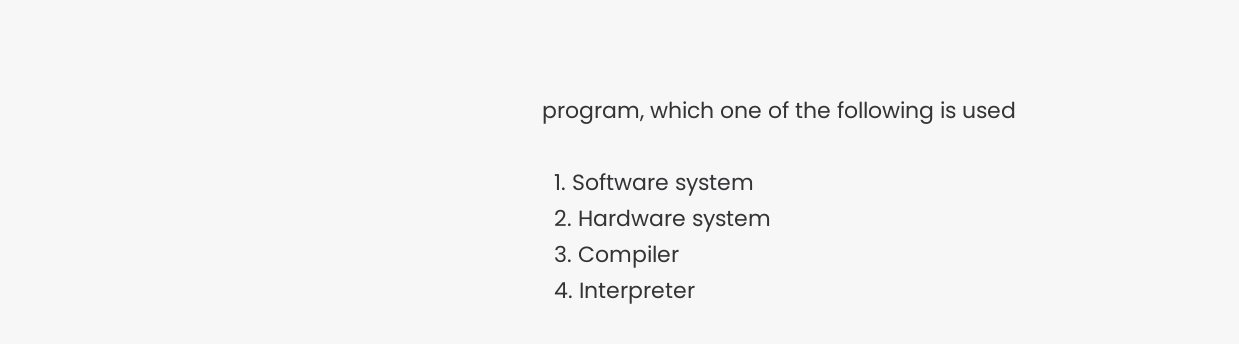program, which one of the following is used

  1. Software system
  2. Hardware system
  3. Compiler
  4. Interpreter